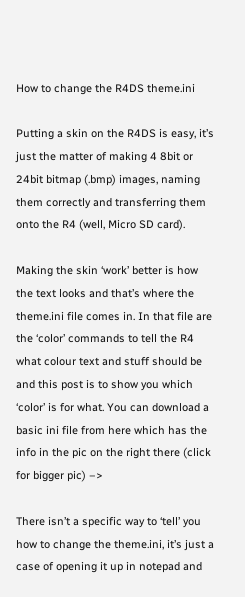How to change the R4DS theme.ini

Putting a skin on the R4DS is easy, it’s just the matter of making 4 8bit or 24bit bitmap (.bmp) images, naming them correctly and transferring them onto the R4 (well, Micro SD card).

Making the skin ‘work’ better is how the text looks and that’s where the theme.ini file comes in. In that file are the ‘color’ commands to tell the R4 what colour text and stuff should be and this post is to show you which ‘color’ is for what. You can download a basic ini file from here which has the info in the pic on the right there (click for bigger pic) –>

There isn’t a specific way to ‘tell’ you how to change the theme.ini, it’s just a case of opening it up in notepad and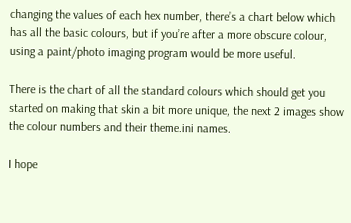changing the values of each hex number, there’s a chart below which has all the basic colours, but if you’re after a more obscure colour, using a paint/photo imaging program would be more useful.

There is the chart of all the standard colours which should get you started on making that skin a bit more unique, the next 2 images show the colour numbers and their theme.ini names.

I hope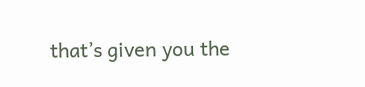that’s given you the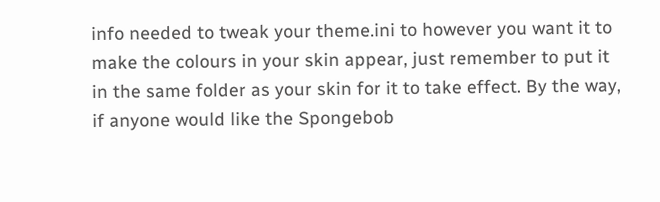info needed to tweak your theme.ini to however you want it to make the colours in your skin appear, just remember to put it in the same folder as your skin for it to take effect. By the way, if anyone would like the Spongebob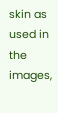skin as used in the images,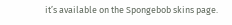it’s available on the Spongebob skins page.